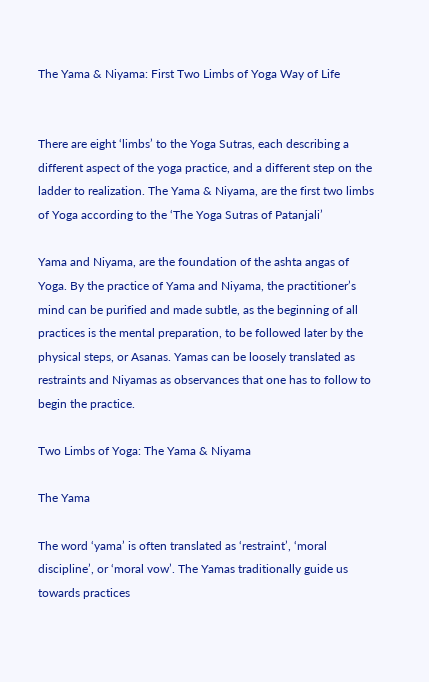The Yama & Niyama: First Two Limbs of Yoga Way of Life


There are eight ‘limbs’ to the Yoga Sutras, each describing a different aspect of the yoga practice, and a different step on the ladder to realization. The Yama & Niyama, are the first two limbs of Yoga according to the ‘The Yoga Sutras of Patanjali’

Yama and Niyama, are the foundation of the ashta angas of Yoga. By the practice of Yama and Niyama, the practitioner’s mind can be purified and made subtle, as the beginning of all practices is the mental preparation, to be followed later by the physical steps, or Asanas. Yamas can be loosely translated as restraints and Niyamas as observances that one has to follow to begin the practice.

Two Limbs of Yoga: The Yama & Niyama

The Yama

The word ‘yama’ is often translated as ‘restraint’, ‘moral discipline’, or ‘moral vow’. The Yamas traditionally guide us towards practices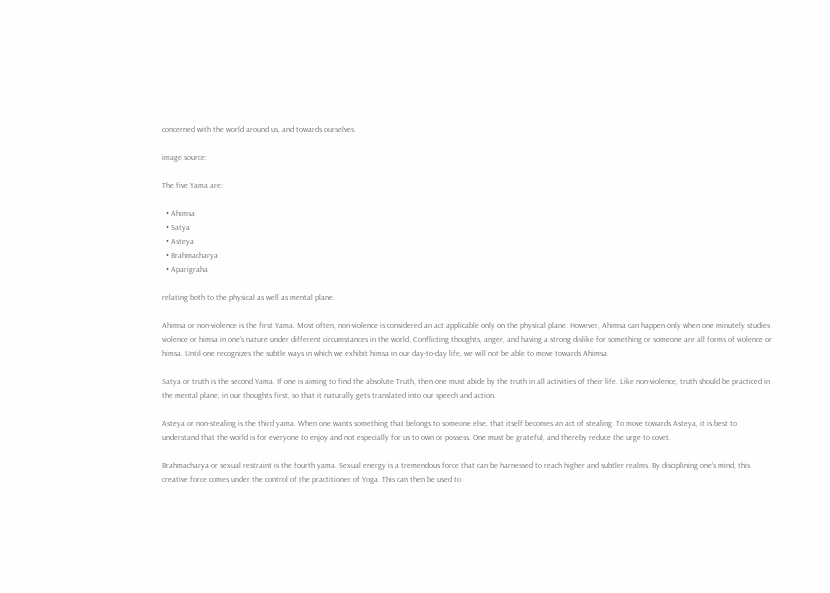concerned with the world around us, and towards ourselves.

image source:

The five Yama are:

  • Ahimsa
  • Satya
  • Asteya
  • Brahmacharya
  • Aparigraha

relating both to the physical as well as mental plane.

Ahimsa or non-violence is the first Yama. Most often, non-violence is considered an act applicable only on the physical plane. However, Ahimsa can happen only when one minutely studies violence or himsa in one’s nature under different circumstances in the world. Conflicting thoughts, anger, and having a strong dislike for something or someone are all forms of violence or himsa. Until one recognizes the subtle ways in which we exhibit himsa in our day-to-day life, we will not be able to move towards Ahimsa.

Satya or truth is the second Yama. If one is aiming to find the absolute Truth, then one must abide by the truth in all activities of their life. Like non-violence, truth should be practiced in the mental plane, in our thoughts first, so that it naturally gets translated into our speech and action.

Asteya or non-stealing is the third yama. When one wants something that belongs to someone else, that itself becomes an act of stealing. To move towards Asteya, it is best to understand that the world is for everyone to enjoy and not especially for us to own or possess. One must be grateful, and thereby reduce the urge to covet.

Brahmacharya or sexual restraint is the fourth yama. Sexual energy is a tremendous force that can be harnessed to reach higher and subtler realms. By disciplining one’s mind, this creative force comes under the control of the practitioner of Yoga. This can then be used to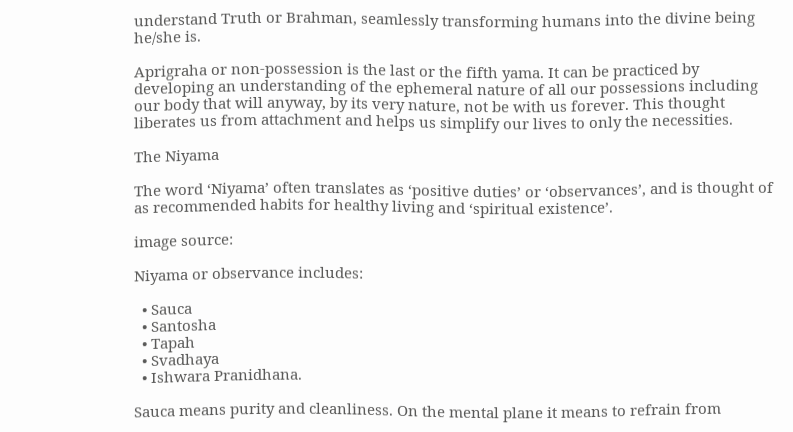understand Truth or Brahman, seamlessly transforming humans into the divine being he/she is.

Aprigraha or non-possession is the last or the fifth yama. It can be practiced by developing an understanding of the ephemeral nature of all our possessions including our body that will anyway, by its very nature, not be with us forever. This thought liberates us from attachment and helps us simplify our lives to only the necessities.

The Niyama

The word ‘Niyama’ often translates as ‘positive duties’ or ‘observances’, and is thought of as recommended habits for healthy living and ‘spiritual existence’.

image source:

Niyama or observance includes:

  • Sauca
  • Santosha
  • Tapah
  • Svadhaya
  • Ishwara Pranidhana.

Sauca means purity and cleanliness. On the mental plane it means to refrain from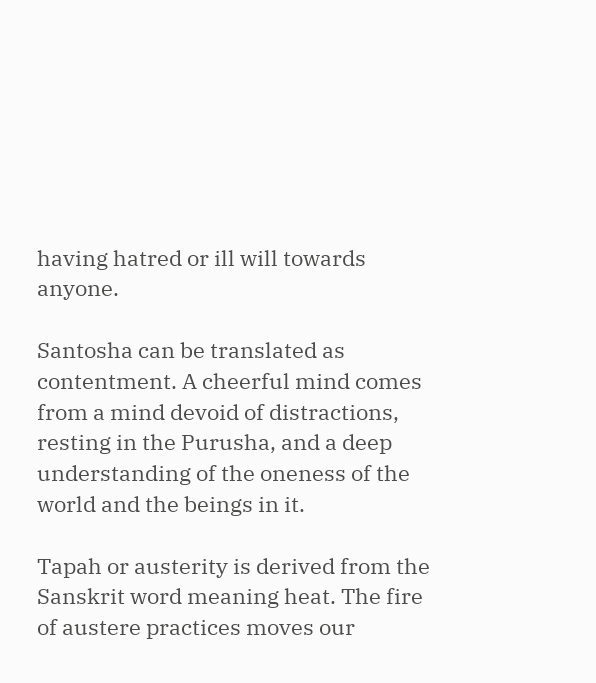having hatred or ill will towards anyone.

Santosha can be translated as contentment. A cheerful mind comes from a mind devoid of distractions, resting in the Purusha, and a deep understanding of the oneness of the world and the beings in it.

Tapah or austerity is derived from the Sanskrit word meaning heat. The fire of austere practices moves our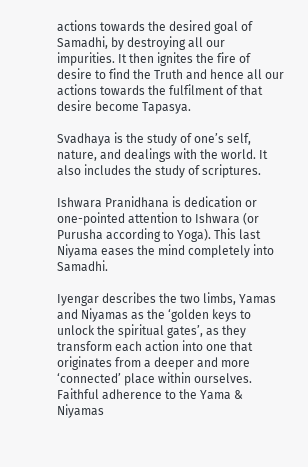actions towards the desired goal of Samadhi, by destroying all our impurities. It then ignites the fire of desire to find the Truth and hence all our actions towards the fulfilment of that desire become Tapasya.

Svadhaya is the study of one’s self, nature, and dealings with the world. It also includes the study of scriptures.

Ishwara Pranidhana is dedication or one-pointed attention to Ishwara (or Purusha according to Yoga). This last Niyama eases the mind completely into Samadhi.

Iyengar describes the two limbs, Yamas and Niyamas as the ‘golden keys to unlock the spiritual gates’, as they transform each action into one that originates from a deeper and more ‘connected’ place within ourselves. Faithful adherence to the Yama & Niyamas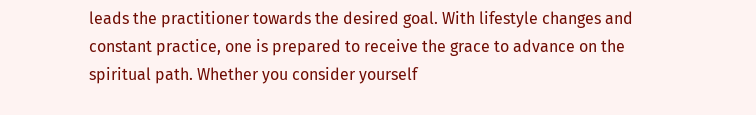leads the practitioner towards the desired goal. With lifestyle changes and constant practice, one is prepared to receive the grace to advance on the spiritual path. Whether you consider yourself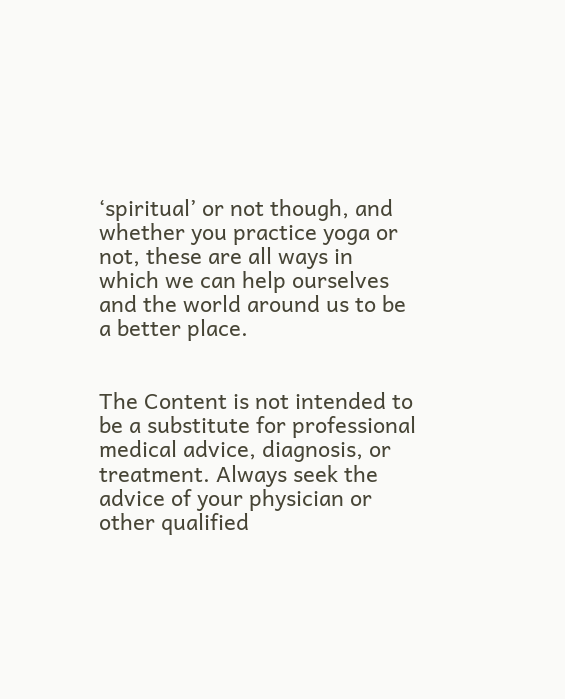‘spiritual’ or not though, and whether you practice yoga or not, these are all ways in which we can help ourselves and the world around us to be a better place.


The Content is not intended to be a substitute for professional medical advice, diagnosis, or treatment. Always seek the advice of your physician or other qualified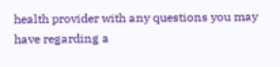health provider with any questions you may have regarding a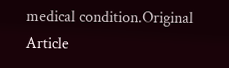medical condition.Original Article